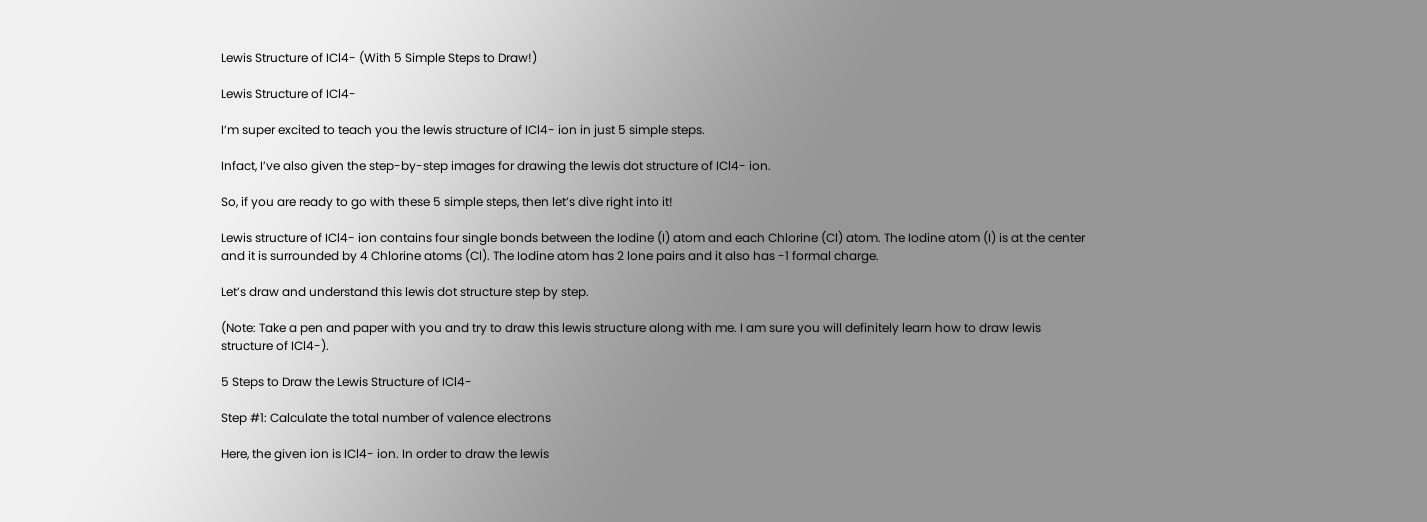Lewis Structure of ICl4- (With 5 Simple Steps to Draw!)

Lewis Structure of ICl4-

I’m super excited to teach you the lewis structure of ICl4- ion in just 5 simple steps.

Infact, I’ve also given the step-by-step images for drawing the lewis dot structure of ICl4- ion.

So, if you are ready to go with these 5 simple steps, then let’s dive right into it!

Lewis structure of ICl4- ion contains four single bonds between the Iodine (I) atom and each Chlorine (Cl) atom. The Iodine atom (I) is at the center and it is surrounded by 4 Chlorine atoms (Cl). The Iodine atom has 2 lone pairs and it also has -1 formal charge.

Let’s draw and understand this lewis dot structure step by step.

(Note: Take a pen and paper with you and try to draw this lewis structure along with me. I am sure you will definitely learn how to draw lewis structure of ICl4-).

5 Steps to Draw the Lewis Structure of ICl4-

Step #1: Calculate the total number of valence electrons

Here, the given ion is ICl4- ion. In order to draw the lewis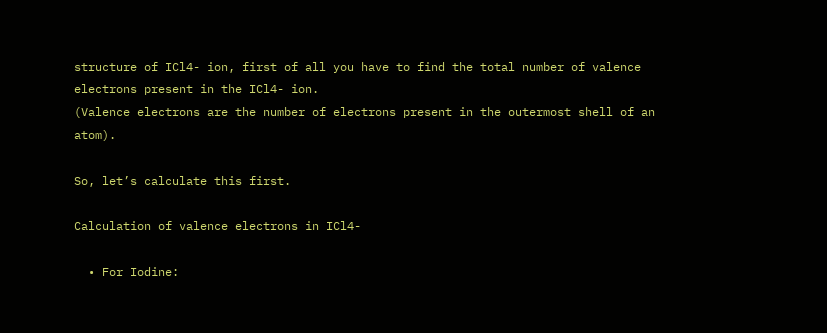structure of ICl4- ion, first of all you have to find the total number of valence electrons present in the ICl4- ion.
(Valence electrons are the number of electrons present in the outermost shell of an atom).

So, let’s calculate this first.

Calculation of valence electrons in ICl4-

  • For Iodine: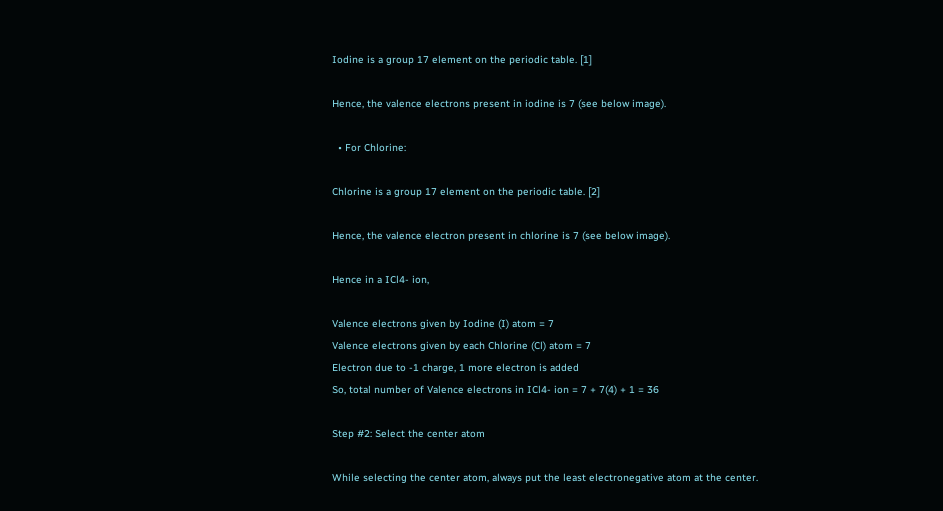Iodine is a group 17 element on the periodic table. [1]

Hence, the valence electrons present in iodine is 7 (see below image).

  • For Chlorine:

Chlorine is a group 17 element on the periodic table. [2]

Hence, the valence electron present in chlorine is 7 (see below image).

Hence in a ICl4- ion,

Valence electrons given by Iodine (I) atom = 7
Valence electrons given by each Chlorine (Cl) atom = 7
Electron due to -1 charge, 1 more electron is added
So, total number of Valence electrons in ICl4- ion = 7 + 7(4) + 1 = 36

Step #2: Select the center atom

While selecting the center atom, always put the least electronegative atom at the center.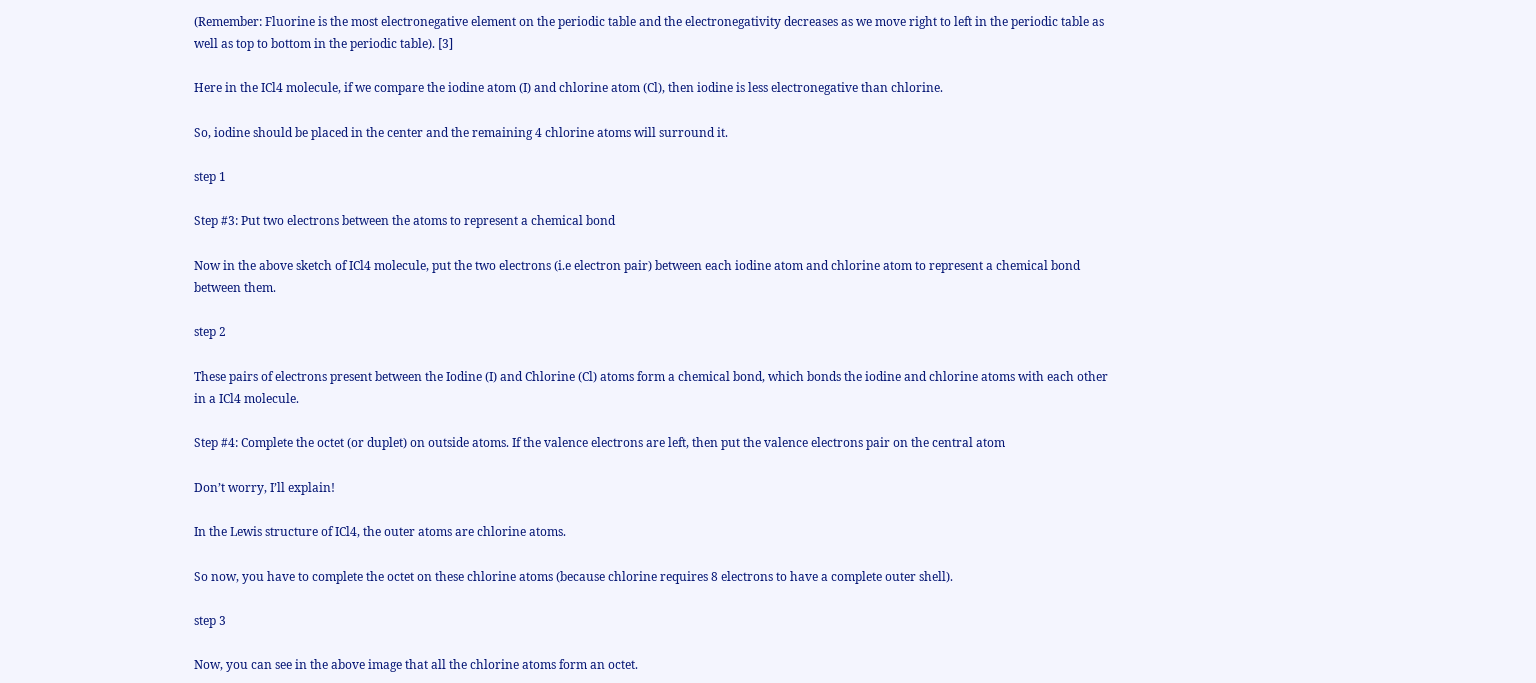(Remember: Fluorine is the most electronegative element on the periodic table and the electronegativity decreases as we move right to left in the periodic table as well as top to bottom in the periodic table). [3]

Here in the ICl4 molecule, if we compare the iodine atom (I) and chlorine atom (Cl), then iodine is less electronegative than chlorine.

So, iodine should be placed in the center and the remaining 4 chlorine atoms will surround it.

step 1

Step #3: Put two electrons between the atoms to represent a chemical bond

Now in the above sketch of ICl4 molecule, put the two electrons (i.e electron pair) between each iodine atom and chlorine atom to represent a chemical bond between them.

step 2

These pairs of electrons present between the Iodine (I) and Chlorine (Cl) atoms form a chemical bond, which bonds the iodine and chlorine atoms with each other in a ICl4 molecule.

Step #4: Complete the octet (or duplet) on outside atoms. If the valence electrons are left, then put the valence electrons pair on the central atom

Don’t worry, I’ll explain!

In the Lewis structure of ICl4, the outer atoms are chlorine atoms.

So now, you have to complete the octet on these chlorine atoms (because chlorine requires 8 electrons to have a complete outer shell).

step 3

Now, you can see in the above image that all the chlorine atoms form an octet.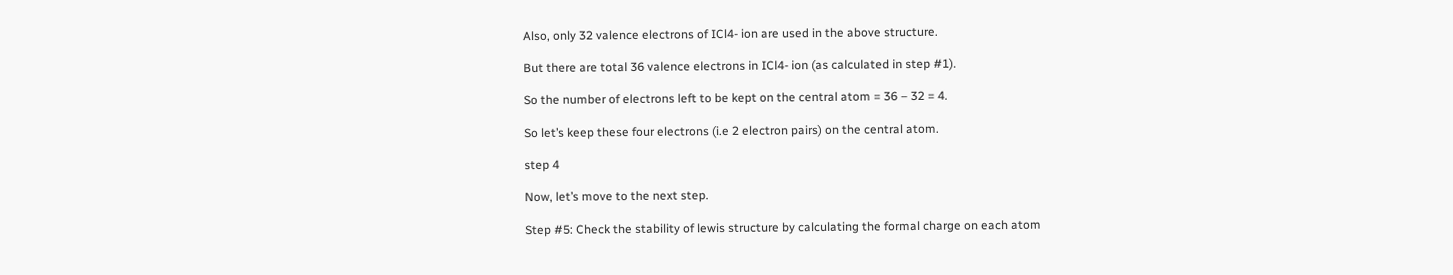Also, only 32 valence electrons of ICl4- ion are used in the above structure.

But there are total 36 valence electrons in ICl4- ion (as calculated in step #1).

So the number of electrons left to be kept on the central atom = 36 – 32 = 4.

So let’s keep these four electrons (i.e 2 electron pairs) on the central atom.

step 4

Now, let’s move to the next step.

Step #5: Check the stability of lewis structure by calculating the formal charge on each atom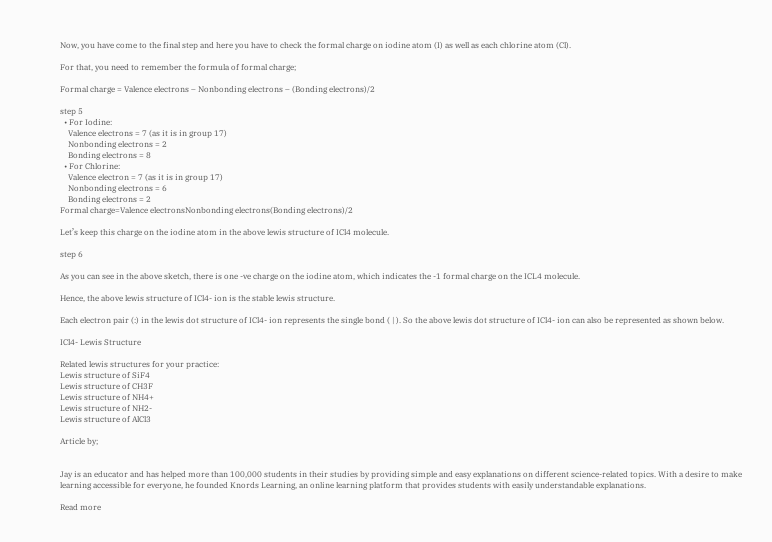Now, you have come to the final step and here you have to check the formal charge on iodine atom (I) as well as each chlorine atom (Cl).

For that, you need to remember the formula of formal charge;

Formal charge = Valence electrons – Nonbonding electrons – (Bonding electrons)/2

step 5
  • For Iodine:
    Valence electrons = 7 (as it is in group 17)
    Nonbonding electrons = 2
    Bonding electrons = 8
  • For Chlorine:
    Valence electron = 7 (as it is in group 17)
    Nonbonding electrons = 6
    Bonding electrons = 2
Formal charge=Valence electronsNonbonding electrons(Bonding electrons)/2

Let’s keep this charge on the iodine atom in the above lewis structure of ICl4 molecule.

step 6

As you can see in the above sketch, there is one -ve charge on the iodine atom, which indicates the -1 formal charge on the ICL4 molecule.

Hence, the above lewis structure of ICl4- ion is the stable lewis structure.

Each electron pair (:) in the lewis dot structure of ICl4- ion represents the single bond ( | ). So the above lewis dot structure of ICl4- ion can also be represented as shown below.

ICl4- Lewis Structure

Related lewis structures for your practice:
Lewis structure of SiF4
Lewis structure of CH3F
Lewis structure of NH4+
Lewis structure of NH2-
Lewis structure of AlCl3

Article by;


Jay is an educator and has helped more than 100,000 students in their studies by providing simple and easy explanations on different science-related topics. With a desire to make learning accessible for everyone, he founded Knords Learning, an online learning platform that provides students with easily understandable explanations.

Read more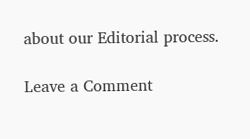about our Editorial process.

Leave a Comment